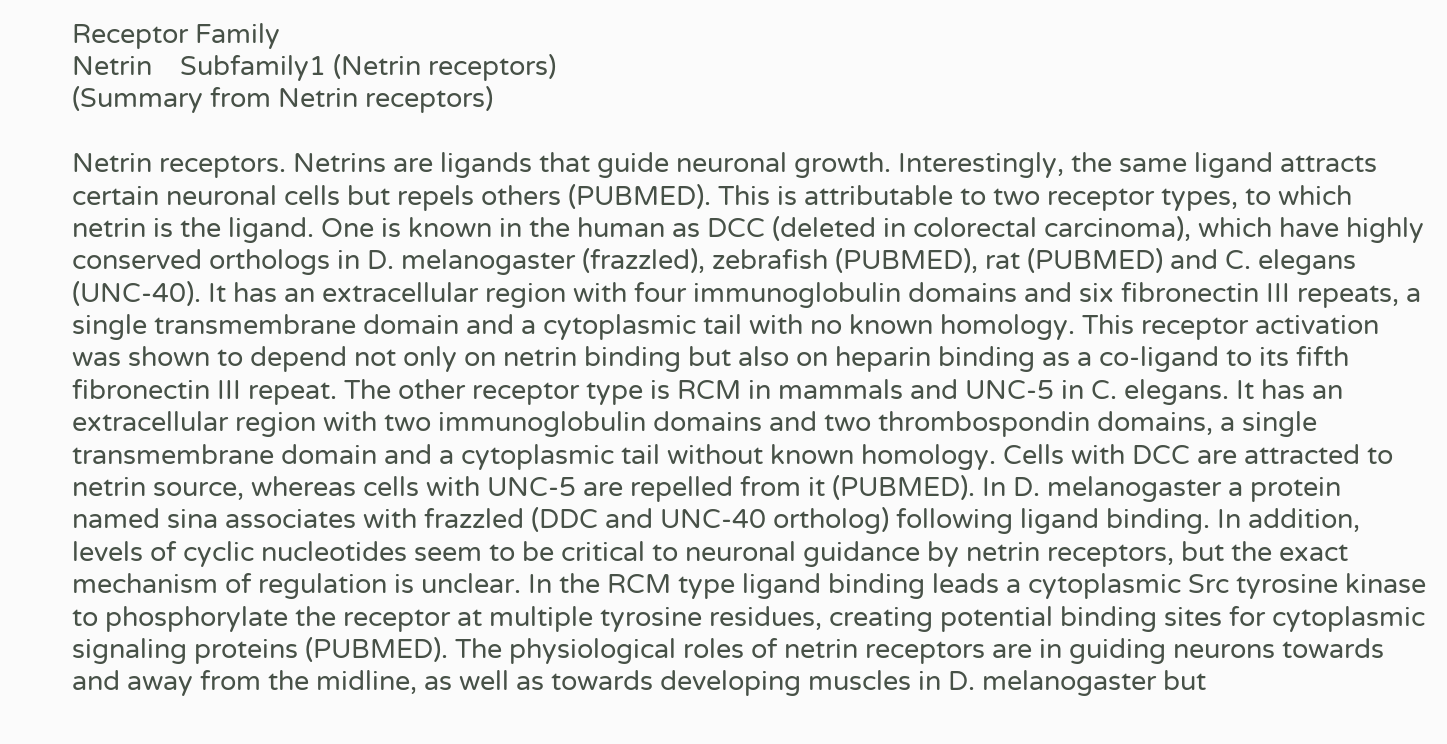Receptor Family
Netrin    Subfamily1 (Netrin receptors)
(Summary from Netrin receptors)

Netrin receptors. Netrins are ligands that guide neuronal growth. Interestingly, the same ligand attracts certain neuronal cells but repels others (PUBMED). This is attributable to two receptor types, to which netrin is the ligand. One is known in the human as DCC (deleted in colorectal carcinoma), which have highly conserved orthologs in D. melanogaster (frazzled), zebrafish (PUBMED), rat (PUBMED) and C. elegans (UNC-40). It has an extracellular region with four immunoglobulin domains and six fibronectin III repeats, a single transmembrane domain and a cytoplasmic tail with no known homology. This receptor activation was shown to depend not only on netrin binding but also on heparin binding as a co-ligand to its fifth fibronectin III repeat. The other receptor type is RCM in mammals and UNC-5 in C. elegans. It has an extracellular region with two immunoglobulin domains and two thrombospondin domains, a single transmembrane domain and a cytoplasmic tail without known homology. Cells with DCC are attracted to netrin source, whereas cells with UNC-5 are repelled from it (PUBMED). In D. melanogaster a protein named sina associates with frazzled (DDC and UNC-40 ortholog) following ligand binding. In addition, levels of cyclic nucleotides seem to be critical to neuronal guidance by netrin receptors, but the exact mechanism of regulation is unclear. In the RCM type ligand binding leads a cytoplasmic Src tyrosine kinase to phosphorylate the receptor at multiple tyrosine residues, creating potential binding sites for cytoplasmic signaling proteins (PUBMED). The physiological roles of netrin receptors are in guiding neurons towards and away from the midline, as well as towards developing muscles in D. melanogaster but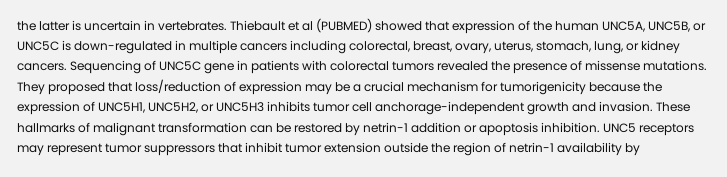the latter is uncertain in vertebrates. Thiebault et al (PUBMED) showed that expression of the human UNC5A, UNC5B, or UNC5C is down-regulated in multiple cancers including colorectal, breast, ovary, uterus, stomach, lung, or kidney cancers. Sequencing of UNC5C gene in patients with colorectal tumors revealed the presence of missense mutations. They proposed that loss/reduction of expression may be a crucial mechanism for tumorigenicity because the expression of UNC5H1, UNC5H2, or UNC5H3 inhibits tumor cell anchorage-independent growth and invasion. These hallmarks of malignant transformation can be restored by netrin-1 addition or apoptosis inhibition. UNC5 receptors may represent tumor suppressors that inhibit tumor extension outside the region of netrin-1 availability by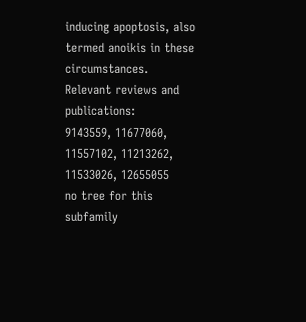inducing apoptosis, also termed anoikis in these circumstances.
Relevant reviews and publications:
9143559, 11677060, 11557102, 11213262, 11533026, 12655055
no tree for this subfamily